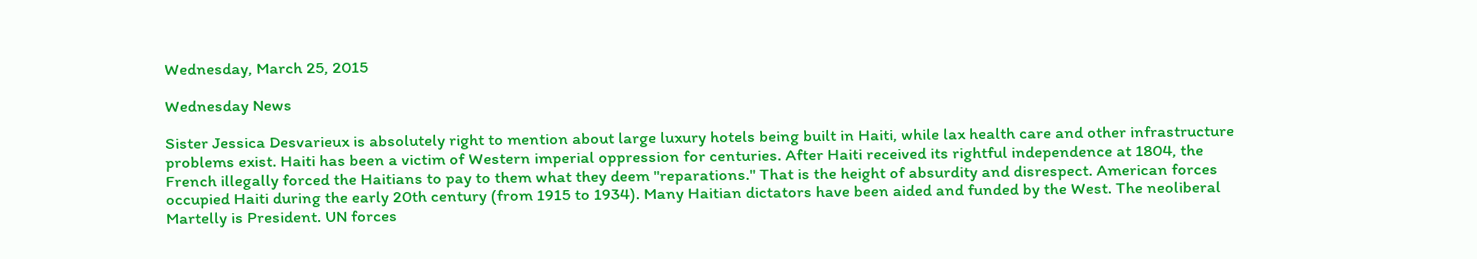Wednesday, March 25, 2015

Wednesday News

Sister Jessica Desvarieux is absolutely right to mention about large luxury hotels being built in Haiti, while lax health care and other infrastructure problems exist. Haiti has been a victim of Western imperial oppression for centuries. After Haiti received its rightful independence at 1804, the French illegally forced the Haitians to pay to them what they deem "reparations." That is the height of absurdity and disrespect. American forces occupied Haiti during the early 20th century (from 1915 to 1934). Many Haitian dictators have been aided and funded by the West. The neoliberal Martelly is President. UN forces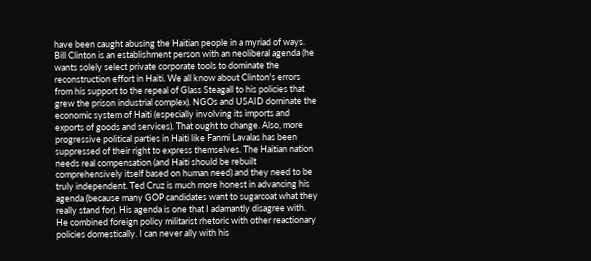have been caught abusing the Haitian people in a myriad of ways. Bill Clinton is an establishment person with an neoliberal agenda (he wants solely select private corporate tools to dominate the reconstruction effort in Haiti. We all know about Clinton's errors from his support to the repeal of Glass Steagall to his policies that grew the prison industrial complex). NGOs and USAID dominate the economic system of Haiti (especially involving its imports and exports of goods and services). That ought to change. Also, more progressive political parties in Haiti like Fanmi Lavalas has been suppressed of their right to express themselves. The Haitian nation needs real compensation (and Haiti should be rebuilt comprehensively itself based on human need) and they need to be truly independent. Ted Cruz is much more honest in advancing his agenda (because many GOP candidates want to sugarcoat what they really stand for). His agenda is one that I adamantly disagree with. He combined foreign policy militarist rhetoric with other reactionary policies domestically. I can never ally with his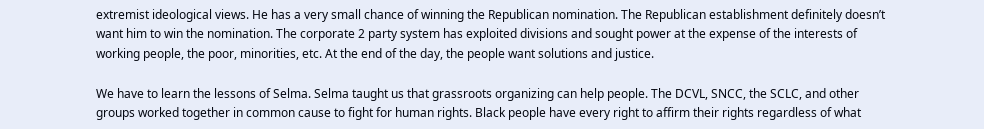extremist ideological views. He has a very small chance of winning the Republican nomination. The Republican establishment definitely doesn’t want him to win the nomination. The corporate 2 party system has exploited divisions and sought power at the expense of the interests of working people, the poor, minorities, etc. At the end of the day, the people want solutions and justice.

We have to learn the lessons of Selma. Selma taught us that grassroots organizing can help people. The DCVL, SNCC, the SCLC, and other groups worked together in common cause to fight for human rights. Black people have every right to affirm their rights regardless of what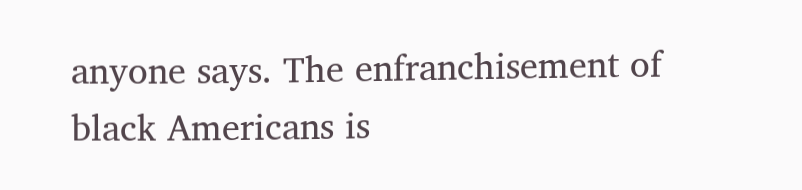anyone says. The enfranchisement of black Americans is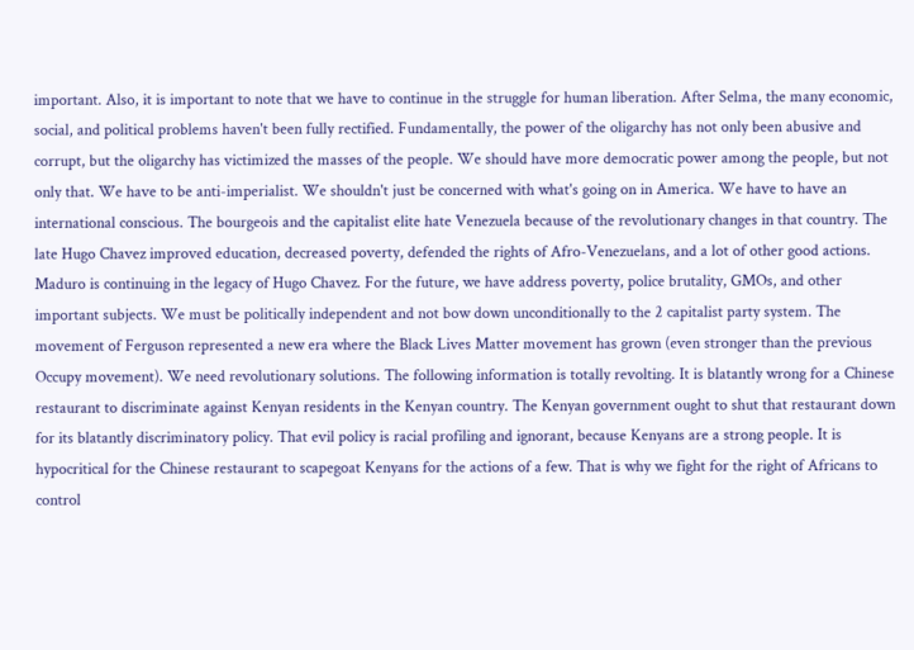important. Also, it is important to note that we have to continue in the struggle for human liberation. After Selma, the many economic, social, and political problems haven't been fully rectified. Fundamentally, the power of the oligarchy has not only been abusive and corrupt, but the oligarchy has victimized the masses of the people. We should have more democratic power among the people, but not only that. We have to be anti-imperialist. We shouldn't just be concerned with what's going on in America. We have to have an international conscious. The bourgeois and the capitalist elite hate Venezuela because of the revolutionary changes in that country. The late Hugo Chavez improved education, decreased poverty, defended the rights of Afro-Venezuelans, and a lot of other good actions. Maduro is continuing in the legacy of Hugo Chavez. For the future, we have address poverty, police brutality, GMOs, and other important subjects. We must be politically independent and not bow down unconditionally to the 2 capitalist party system. The movement of Ferguson represented a new era where the Black Lives Matter movement has grown (even stronger than the previous Occupy movement). We need revolutionary solutions. The following information is totally revolting. It is blatantly wrong for a Chinese restaurant to discriminate against Kenyan residents in the Kenyan country. The Kenyan government ought to shut that restaurant down for its blatantly discriminatory policy. That evil policy is racial profiling and ignorant, because Kenyans are a strong people. It is hypocritical for the Chinese restaurant to scapegoat Kenyans for the actions of a few. That is why we fight for the right of Africans to control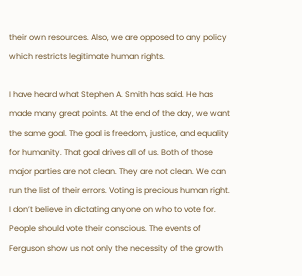their own resources. Also, we are opposed to any policy which restricts legitimate human rights.

I have heard what Stephen A. Smith has said. He has made many great points. At the end of the day, we want the same goal. The goal is freedom, justice, and equality for humanity. That goal drives all of us. Both of those major parties are not clean. They are not clean. We can run the list of their errors. Voting is precious human right. I don’t believe in dictating anyone on who to vote for. People should vote their conscious. The events of Ferguson show us not only the necessity of the growth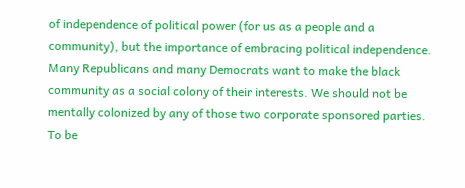of independence of political power (for us as a people and a community), but the importance of embracing political independence. Many Republicans and many Democrats want to make the black community as a social colony of their interests. We should not be mentally colonized by any of those two corporate sponsored parties. To be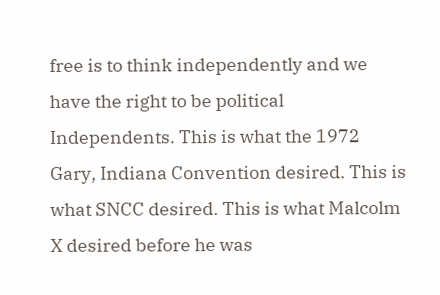free is to think independently and we have the right to be political Independents. This is what the 1972 Gary, Indiana Convention desired. This is what SNCC desired. This is what Malcolm X desired before he was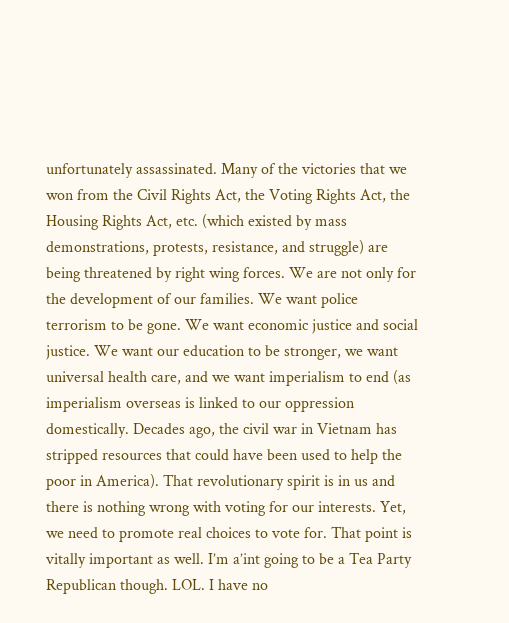unfortunately assassinated. Many of the victories that we won from the Civil Rights Act, the Voting Rights Act, the Housing Rights Act, etc. (which existed by mass demonstrations, protests, resistance, and struggle) are being threatened by right wing forces. We are not only for the development of our families. We want police terrorism to be gone. We want economic justice and social justice. We want our education to be stronger, we want universal health care, and we want imperialism to end (as imperialism overseas is linked to our oppression domestically. Decades ago, the civil war in Vietnam has stripped resources that could have been used to help the poor in America). That revolutionary spirit is in us and there is nothing wrong with voting for our interests. Yet, we need to promote real choices to vote for. That point is vitally important as well. I’m a’int going to be a Tea Party Republican though. LOL. I have no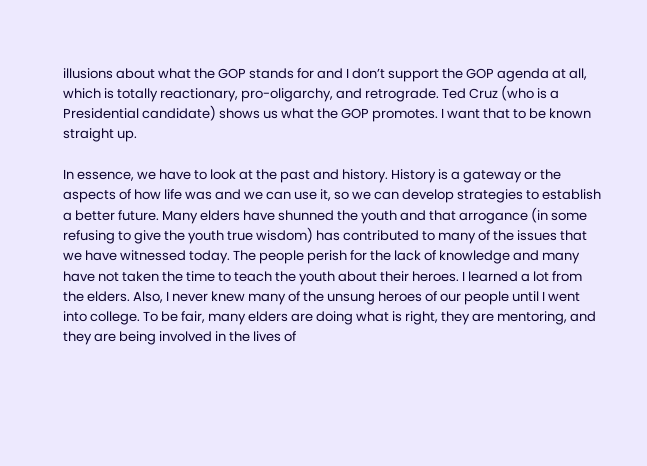illusions about what the GOP stands for and I don’t support the GOP agenda at all, which is totally reactionary, pro-oligarchy, and retrograde. Ted Cruz (who is a Presidential candidate) shows us what the GOP promotes. I want that to be known straight up.

In essence, we have to look at the past and history. History is a gateway or the aspects of how life was and we can use it, so we can develop strategies to establish a better future. Many elders have shunned the youth and that arrogance (in some refusing to give the youth true wisdom) has contributed to many of the issues that we have witnessed today. The people perish for the lack of knowledge and many have not taken the time to teach the youth about their heroes. I learned a lot from the elders. Also, I never knew many of the unsung heroes of our people until I went into college. To be fair, many elders are doing what is right, they are mentoring, and they are being involved in the lives of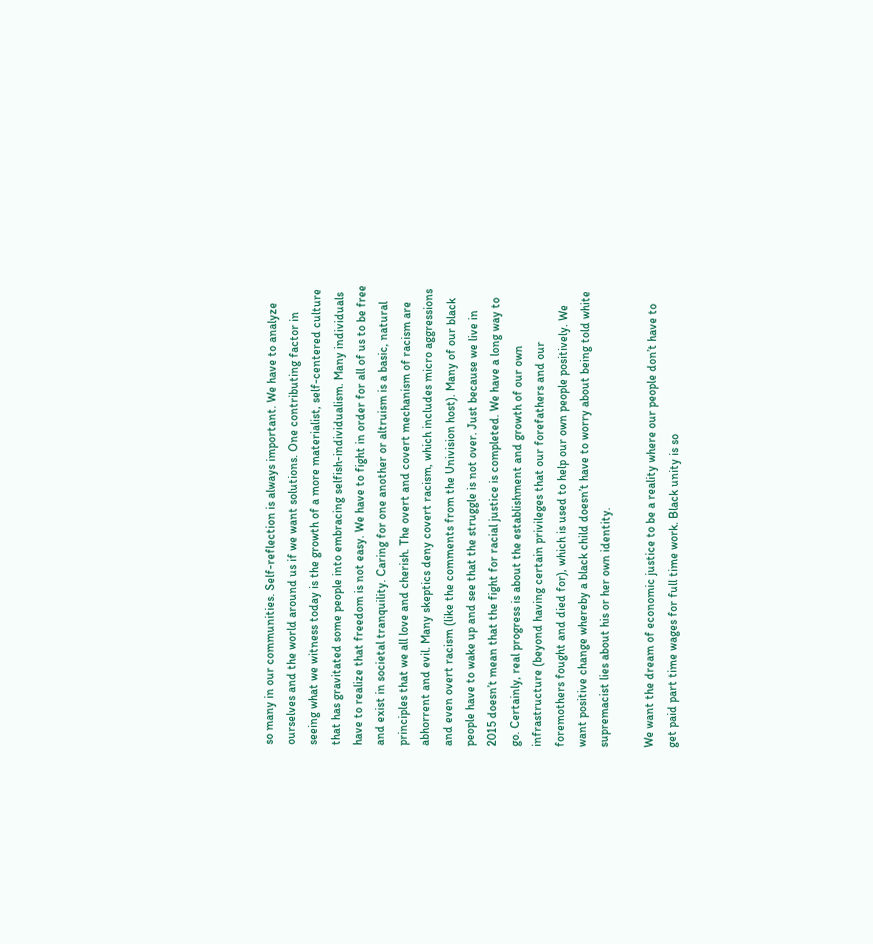so many in our communities. Self-reflection is always important. We have to analyze ourselves and the world around us if we want solutions. One contributing factor in seeing what we witness today is the growth of a more materialist, self-centered culture that has gravitated some people into embracing selfish-individualism. Many individuals have to realize that freedom is not easy. We have to fight in order for all of us to be free and exist in societal tranquility. Caring for one another or altruism is a basic, natural principles that we all love and cherish. The overt and covert mechanism of racism are abhorrent and evil. Many skeptics deny covert racism, which includes micro aggressions and even overt racism (like the comments from the Univision host). Many of our black people have to wake up and see that the struggle is not over. Just because we live in 2015 doesn’t mean that the fight for racial justice is completed. We have a long way to go. Certainly, real progress is about the establishment and growth of our own infrastructure (beyond having certain privileges that our forefathers and our foremothers fought and died for), which is used to help our own people positively. We want positive change whereby a black child doesn’t have to worry about being told white supremacist lies about his or her own identity.

We want the dream of economic justice to be a reality where our people don’t have to get paid part time wages for full time work. Black unity is so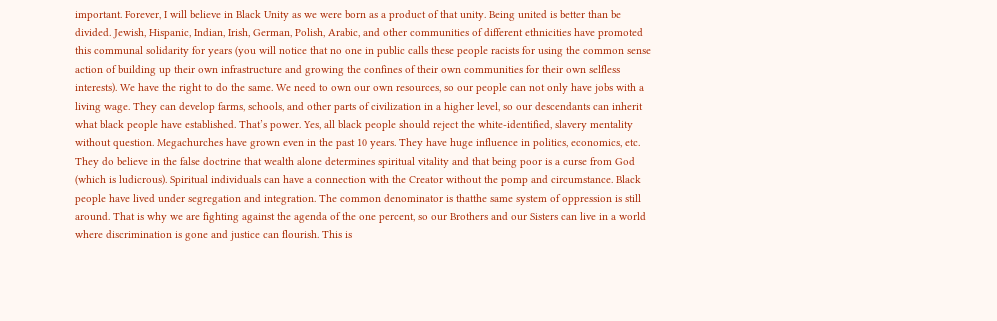important. Forever, I will believe in Black Unity as we were born as a product of that unity. Being united is better than be divided. Jewish, Hispanic, Indian, Irish, German, Polish, Arabic, and other communities of different ethnicities have promoted this communal solidarity for years (you will notice that no one in public calls these people racists for using the common sense action of building up their own infrastructure and growing the confines of their own communities for their own selfless interests). We have the right to do the same. We need to own our own resources, so our people can not only have jobs with a living wage. They can develop farms, schools, and other parts of civilization in a higher level, so our descendants can inherit what black people have established. That’s power. Yes, all black people should reject the white-identified, slavery mentality without question. Megachurches have grown even in the past 10 years. They have huge influence in politics, economics, etc. They do believe in the false doctrine that wealth alone determines spiritual vitality and that being poor is a curse from God (which is ludicrous). Spiritual individuals can have a connection with the Creator without the pomp and circumstance. Black people have lived under segregation and integration. The common denominator is thatthe same system of oppression is still around. That is why we are fighting against the agenda of the one percent, so our Brothers and our Sisters can live in a world where discrimination is gone and justice can flourish. This is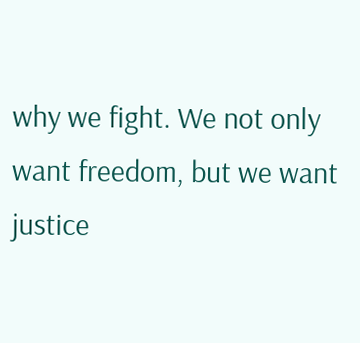why we fight. We not only want freedom, but we want justice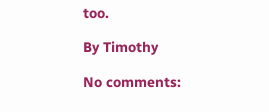too.

By Timothy

No comments: